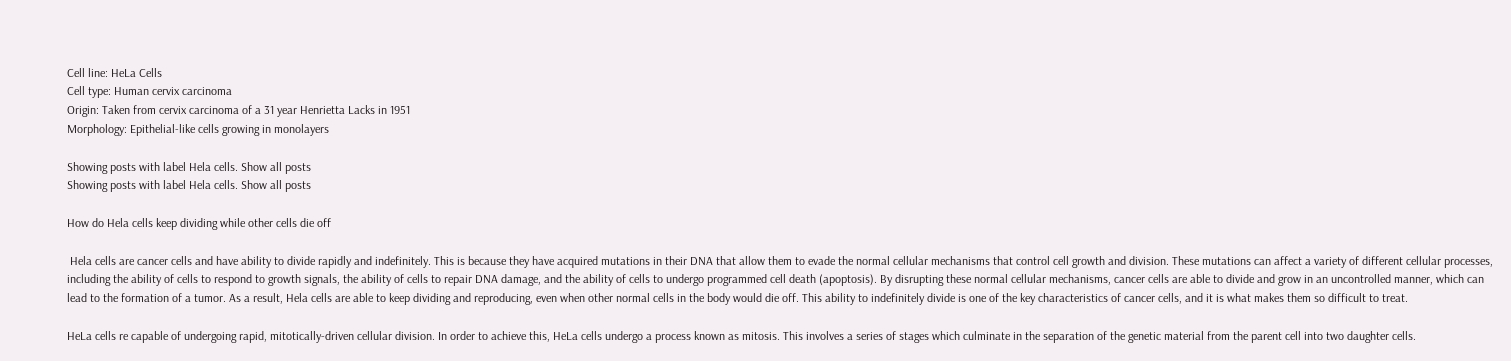Cell line: HeLa Cells
Cell type: Human cervix carcinoma
Origin: Taken from cervix carcinoma of a 31 year Henrietta Lacks in 1951
Morphology: Epithelial-like cells growing in monolayers

Showing posts with label Hela cells. Show all posts
Showing posts with label Hela cells. Show all posts

How do Hela cells keep dividing while other cells die off

 Hela cells are cancer cells and have ability to divide rapidly and indefinitely. This is because they have acquired mutations in their DNA that allow them to evade the normal cellular mechanisms that control cell growth and division. These mutations can affect a variety of different cellular processes, including the ability of cells to respond to growth signals, the ability of cells to repair DNA damage, and the ability of cells to undergo programmed cell death (apoptosis). By disrupting these normal cellular mechanisms, cancer cells are able to divide and grow in an uncontrolled manner, which can lead to the formation of a tumor. As a result, Hela cells are able to keep dividing and reproducing, even when other normal cells in the body would die off. This ability to indefinitely divide is one of the key characteristics of cancer cells, and it is what makes them so difficult to treat.

HeLa cells re capable of undergoing rapid, mitotically-driven cellular division. In order to achieve this, HeLa cells undergo a process known as mitosis. This involves a series of stages which culminate in the separation of the genetic material from the parent cell into two daughter cells.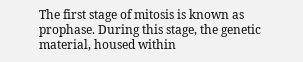The first stage of mitosis is known as prophase. During this stage, the genetic material, housed within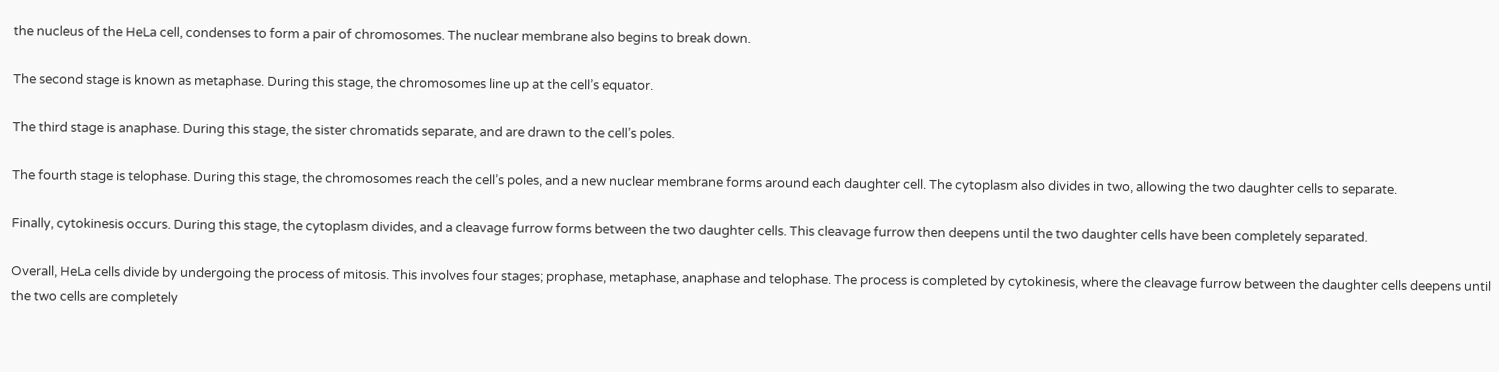the nucleus of the HeLa cell, condenses to form a pair of chromosomes. The nuclear membrane also begins to break down.

The second stage is known as metaphase. During this stage, the chromosomes line up at the cell’s equator.

The third stage is anaphase. During this stage, the sister chromatids separate, and are drawn to the cell’s poles.

The fourth stage is telophase. During this stage, the chromosomes reach the cell’s poles, and a new nuclear membrane forms around each daughter cell. The cytoplasm also divides in two, allowing the two daughter cells to separate.

Finally, cytokinesis occurs. During this stage, the cytoplasm divides, and a cleavage furrow forms between the two daughter cells. This cleavage furrow then deepens until the two daughter cells have been completely separated.

Overall, HeLa cells divide by undergoing the process of mitosis. This involves four stages; prophase, metaphase, anaphase and telophase. The process is completed by cytokinesis, where the cleavage furrow between the daughter cells deepens until the two cells are completely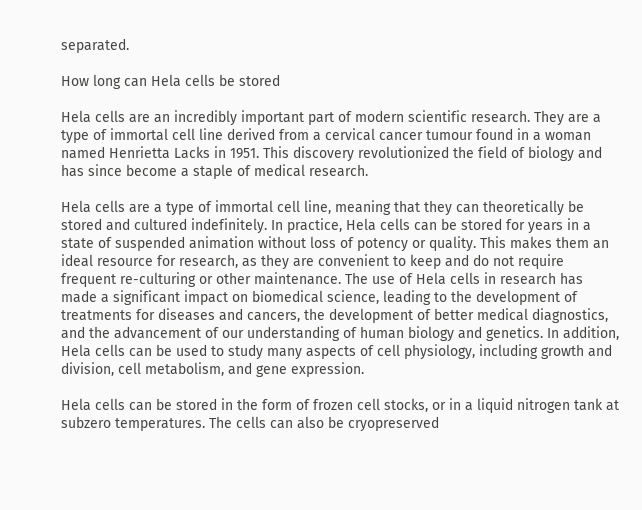separated.

How long can Hela cells be stored

Hela cells are an incredibly important part of modern scientific research. They are a type of immortal cell line derived from a cervical cancer tumour found in a woman named Henrietta Lacks in 1951. This discovery revolutionized the field of biology and has since become a staple of medical research.

Hela cells are a type of immortal cell line, meaning that they can theoretically be stored and cultured indefinitely. In practice, Hela cells can be stored for years in a state of suspended animation without loss of potency or quality. This makes them an ideal resource for research, as they are convenient to keep and do not require frequent re-culturing or other maintenance. The use of Hela cells in research has made a significant impact on biomedical science, leading to the development of treatments for diseases and cancers, the development of better medical diagnostics, and the advancement of our understanding of human biology and genetics. In addition, Hela cells can be used to study many aspects of cell physiology, including growth and division, cell metabolism, and gene expression.

Hela cells can be stored in the form of frozen cell stocks, or in a liquid nitrogen tank at subzero temperatures. The cells can also be cryopreserved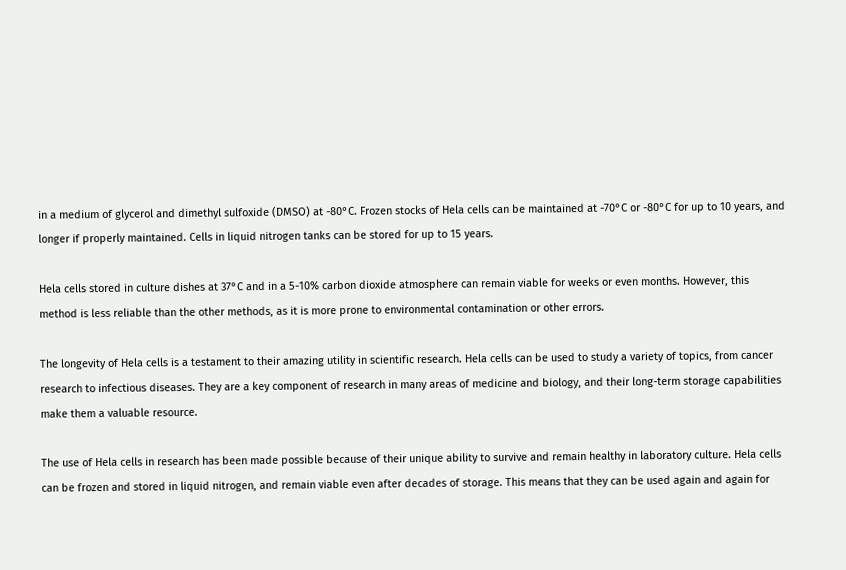in a medium of glycerol and dimethyl sulfoxide (DMSO) at -80°C. Frozen stocks of Hela cells can be maintained at -70°C or -80°C for up to 10 years, and longer if properly maintained. Cells in liquid nitrogen tanks can be stored for up to 15 years.

Hela cells stored in culture dishes at 37°C and in a 5-10% carbon dioxide atmosphere can remain viable for weeks or even months. However, this method is less reliable than the other methods, as it is more prone to environmental contamination or other errors.

The longevity of Hela cells is a testament to their amazing utility in scientific research. Hela cells can be used to study a variety of topics, from cancer research to infectious diseases. They are a key component of research in many areas of medicine and biology, and their long-term storage capabilities make them a valuable resource.

The use of Hela cells in research has been made possible because of their unique ability to survive and remain healthy in laboratory culture. Hela cells can be frozen and stored in liquid nitrogen, and remain viable even after decades of storage. This means that they can be used again and again for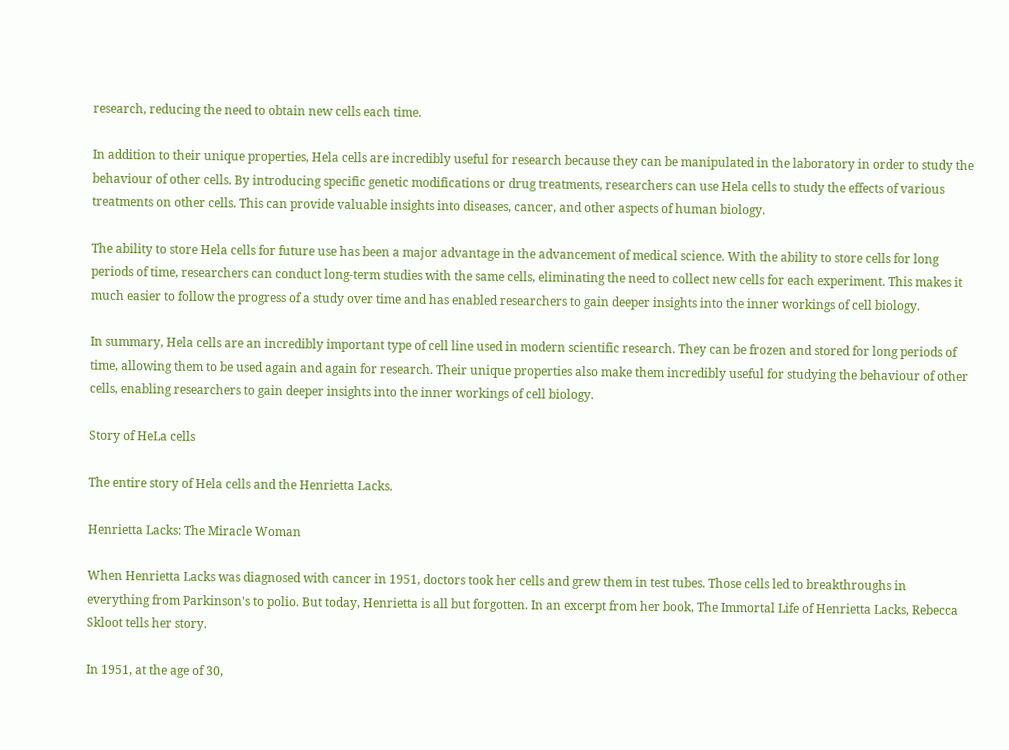research, reducing the need to obtain new cells each time.

In addition to their unique properties, Hela cells are incredibly useful for research because they can be manipulated in the laboratory in order to study the behaviour of other cells. By introducing specific genetic modifications or drug treatments, researchers can use Hela cells to study the effects of various treatments on other cells. This can provide valuable insights into diseases, cancer, and other aspects of human biology.

The ability to store Hela cells for future use has been a major advantage in the advancement of medical science. With the ability to store cells for long periods of time, researchers can conduct long-term studies with the same cells, eliminating the need to collect new cells for each experiment. This makes it much easier to follow the progress of a study over time and has enabled researchers to gain deeper insights into the inner workings of cell biology.

In summary, Hela cells are an incredibly important type of cell line used in modern scientific research. They can be frozen and stored for long periods of time, allowing them to be used again and again for research. Their unique properties also make them incredibly useful for studying the behaviour of other cells, enabling researchers to gain deeper insights into the inner workings of cell biology.

Story of HeLa cells

The entire story of Hela cells and the Henrietta Lacks.

Henrietta Lacks: The Miracle Woman

When Henrietta Lacks was diagnosed with cancer in 1951, doctors took her cells and grew them in test tubes. Those cells led to breakthroughs in everything from Parkinson's to polio. But today, Henrietta is all but forgotten. In an excerpt from her book, The Immortal Life of Henrietta Lacks, Rebecca Skloot tells her story.

In 1951, at the age of 30,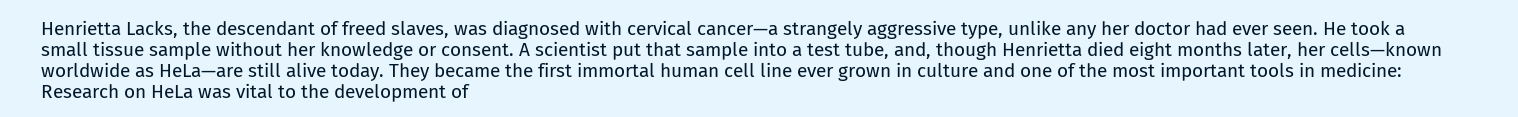Henrietta Lacks, the descendant of freed slaves, was diagnosed with cervical cancer—a strangely aggressive type, unlike any her doctor had ever seen. He took a small tissue sample without her knowledge or consent. A scientist put that sample into a test tube, and, though Henrietta died eight months later, her cells—known worldwide as HeLa—are still alive today. They became the first immortal human cell line ever grown in culture and one of the most important tools in medicine: Research on HeLa was vital to the development of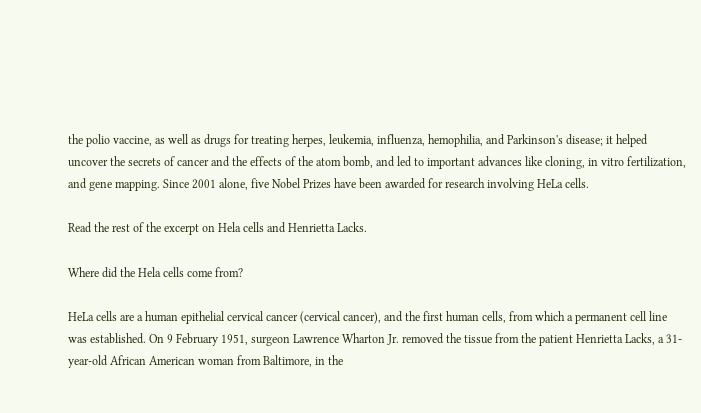the polio vaccine, as well as drugs for treating herpes, leukemia, influenza, hemophilia, and Parkinson's disease; it helped uncover the secrets of cancer and the effects of the atom bomb, and led to important advances like cloning, in vitro fertilization, and gene mapping. Since 2001 alone, five Nobel Prizes have been awarded for research involving HeLa cells.

Read the rest of the excerpt on Hela cells and Henrietta Lacks.

Where did the Hela cells come from?

HeLa cells are a human epithelial cervical cancer (cervical cancer), and the first human cells, from which a permanent cell line was established. On 9 February 1951, surgeon Lawrence Wharton Jr. removed the tissue from the patient Henrietta Lacks, a 31-year-old African American woman from Baltimore, in the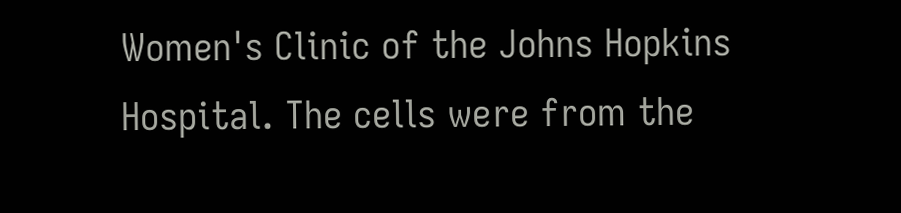Women's Clinic of the Johns Hopkins Hospital. The cells were from the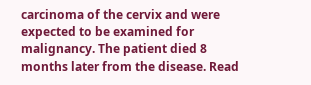carcinoma of the cervix and were expected to be examined for malignancy. The patient died 8 months later from the disease. Read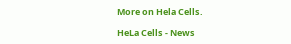More on Hela Cells.

HeLa Cells - News